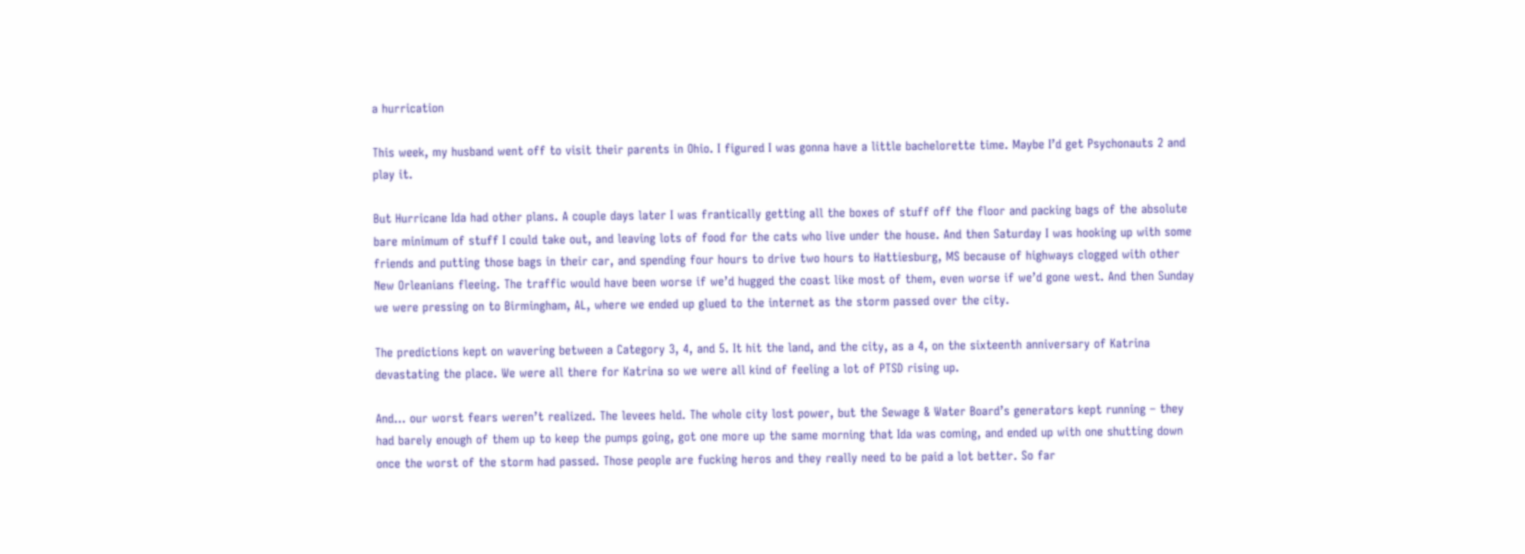a hurrication

This week, my husband went off to visit their parents in Ohio. I figured I was gonna have a little bachelorette time. Maybe I’d get Psychonauts 2 and play it.

But Hurricane Ida had other plans. A couple days later I was frantically getting all the boxes of stuff off the floor and packing bags of the absolute bare minimum of stuff I could take out, and leaving lots of food for the cats who live under the house. And then Saturday I was hooking up with some friends and putting those bags in their car, and spending four hours to drive two hours to Hattiesburg, MS because of highways clogged with other New Orleanians fleeing. The traffic would have been worse if we’d hugged the coast like most of them, even worse if we’d gone west. And then Sunday we were pressing on to Birmingham, AL, where we ended up glued to the internet as the storm passed over the city.

The predictions kept on wavering between a Category 3, 4, and 5. It hit the land, and the city, as a 4, on the sixteenth anniversary of Katrina devastating the place. We were all there for Katrina so we were all kind of feeling a lot of PTSD rising up.

And… our worst fears weren’t realized. The levees held. The whole city lost power, but the Sewage & Water Board’s generators kept running – they had barely enough of them up to keep the pumps going, got one more up the same morning that Ida was coming, and ended up with one shutting down once the worst of the storm had passed. Those people are fucking heros and they really need to be paid a lot better. So far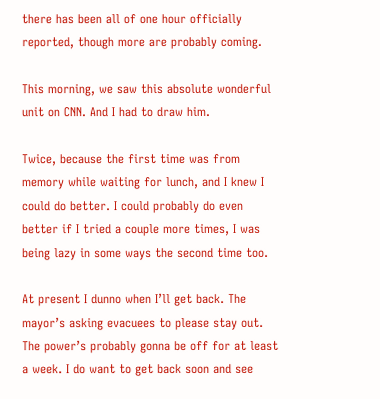there has been all of one hour officially reported, though more are probably coming.

This morning, we saw this absolute wonderful unit on CNN. And I had to draw him.

Twice, because the first time was from memory while waiting for lunch, and I knew I could do better. I could probably do even better if I tried a couple more times, I was being lazy in some ways the second time too.

At present I dunno when I’ll get back. The mayor’s asking evacuees to please stay out. The power’s probably gonna be off for at least a week. I do want to get back soon and see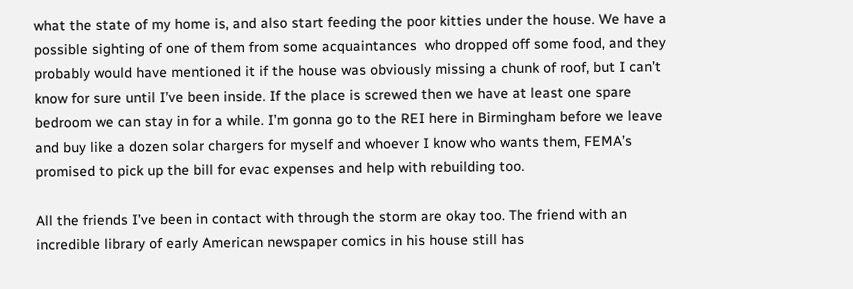what the state of my home is, and also start feeding the poor kitties under the house. We have a possible sighting of one of them from some acquaintances  who dropped off some food, and they probably would have mentioned it if the house was obviously missing a chunk of roof, but I can’t know for sure until I’ve been inside. If the place is screwed then we have at least one spare bedroom we can stay in for a while. I’m gonna go to the REI here in Birmingham before we leave and buy like a dozen solar chargers for myself and whoever I know who wants them, FEMA’s promised to pick up the bill for evac expenses and help with rebuilding too.

All the friends I’ve been in contact with through the storm are okay too. The friend with an incredible library of early American newspaper comics in his house still has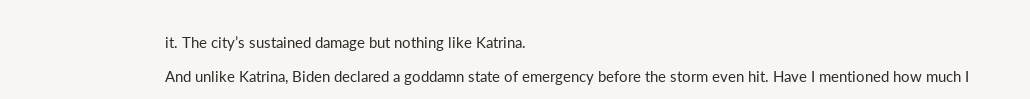it. The city’s sustained damage but nothing like Katrina.

And unlike Katrina, Biden declared a goddamn state of emergency before the storm even hit. Have I mentioned how much I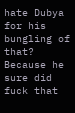hate Dubya for his bungling of that? Because he sure did fuck that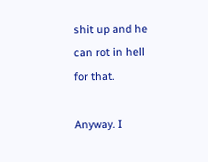shit up and he can rot in hell for that.

Anyway. I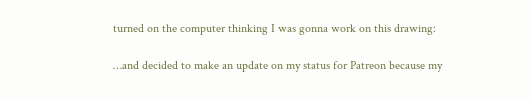turned on the computer thinking I was gonna work on this drawing:

…and decided to make an update on my status for Patreon because my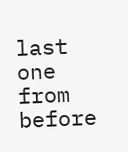last one from before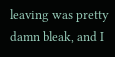leaving was pretty damn bleak, and I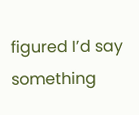figured I’d say something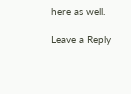here as well.

Leave a Reply